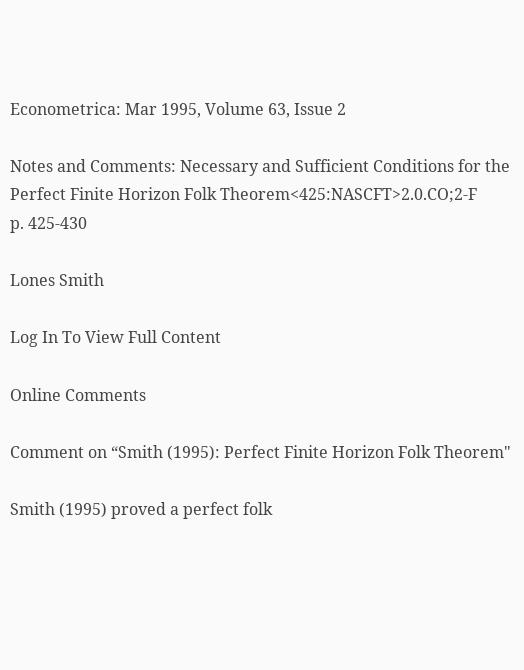Econometrica: Mar 1995, Volume 63, Issue 2

Notes and Comments: Necessary and Sufficient Conditions for the Perfect Finite Horizon Folk Theorem<425:NASCFT>2.0.CO;2-F
p. 425-430

Lones Smith

Log In To View Full Content

Online Comments

Comment on “Smith (1995): Perfect Finite Horizon Folk Theorem"

Smith (1995) proved a perfect folk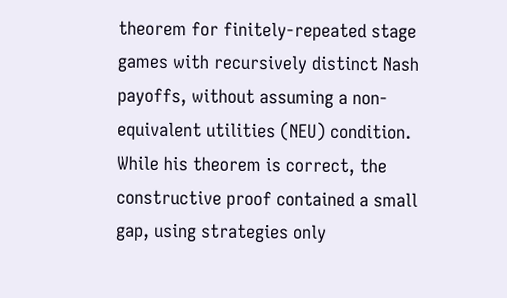theorem for finitely-repeated stage games with recursively distinct Nash payoffs, without assuming a non-equivalent utilities (NEU) condition. While his theorem is correct, the constructive proof contained a small gap, using strategies only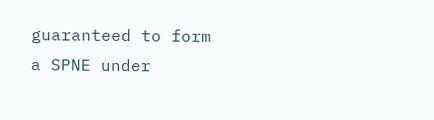guaranteed to form a SPNE under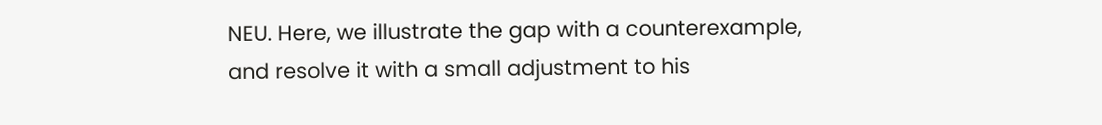NEU. Here, we illustrate the gap with a counterexample, and resolve it with a small adjustment to his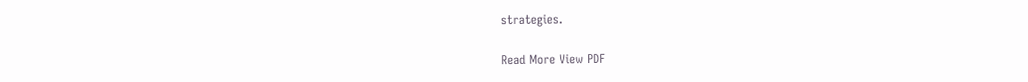strategies.

Read More View PDF